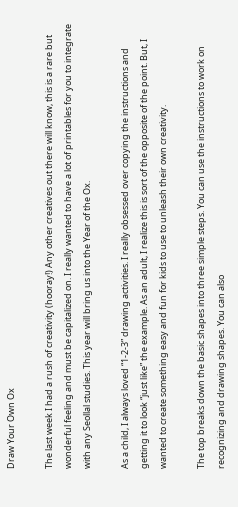Draw Your Own Ox

The last week I had a rush of creativity (hooray!) Any other creatives out there will know, this is a rare but wonderful feeling and must be capitalized on. I really wanted to have a lot of printables for you to integrate with any Seollal studies. This year will bring us into the Year of the Ox.

As a child, I always loved “1-2-3” drawing activities. I really obsessed over copying the instructions and getting it to look “just like” the example. As an adult, I realize this is sort of the opposite of the point. But, I wanted to create something easy and fun for kids to use to unleash their own creativity.

The top breaks down the basic shapes into three simple steps. You can use the instructions to work on recognizing and drawing shapes. You can also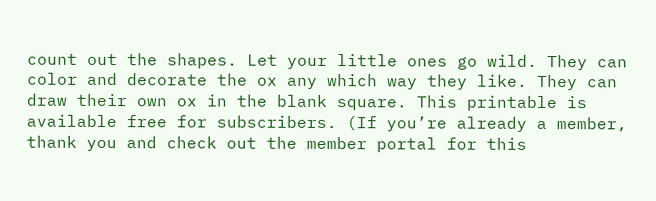count out the shapes. Let your little ones go wild. They can color and decorate the ox any which way they like. They can draw their own ox in the blank square. This printable is available free for subscribers. (If you’re already a member, thank you and check out the member portal for this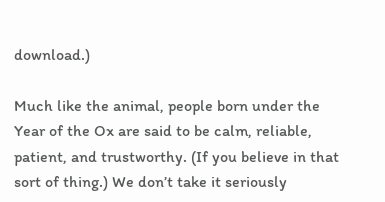download.)

Much like the animal, people born under the Year of the Ox are said to be calm, reliable, patient, and trustworthy. (If you believe in that sort of thing.) We don’t take it seriously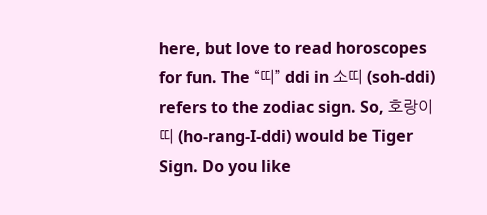here, but love to read horoscopes for fun. The “띠” ddi in 소띠 (soh-ddi) refers to the zodiac sign. So, 호랑이띠 (ho-rang-I-ddi) would be Tiger Sign. Do you like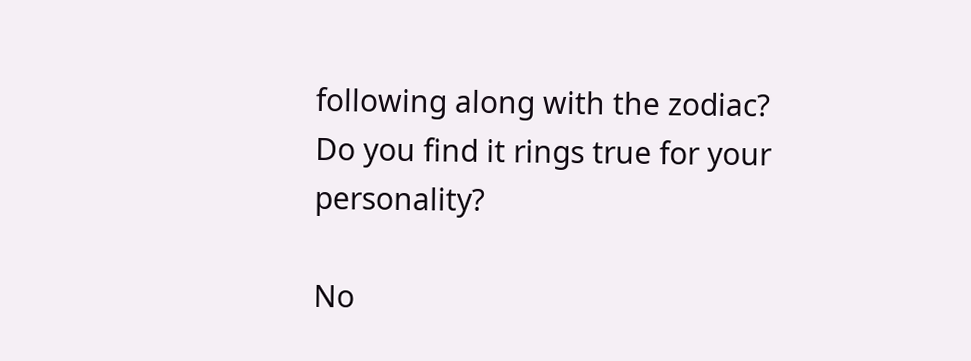following along with the zodiac? Do you find it rings true for your personality?

No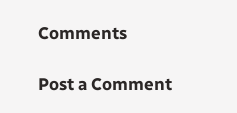Comments

Post a Comment